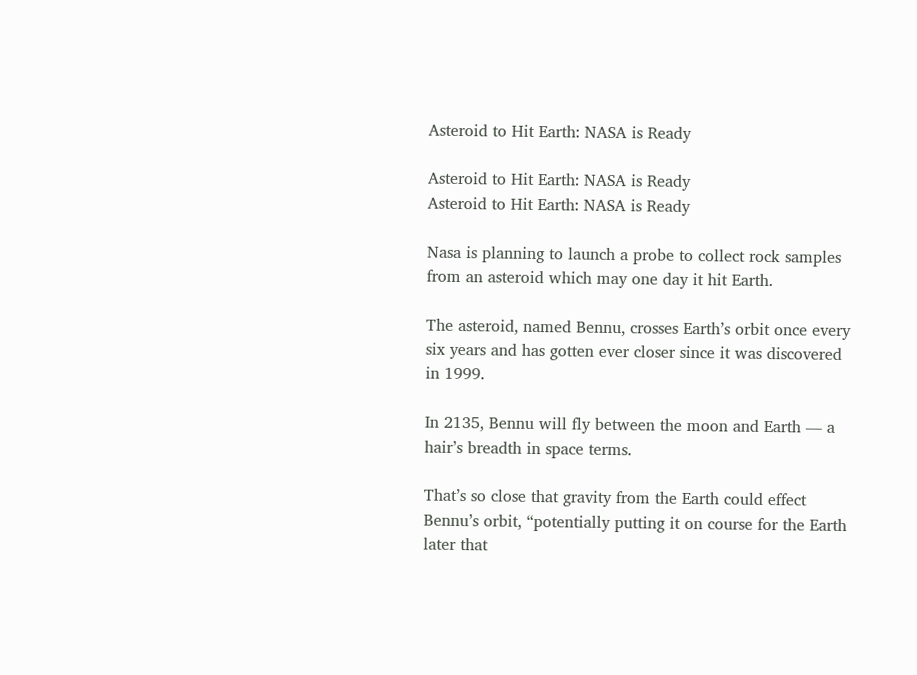Asteroid to Hit Earth: NASA is Ready

Asteroid to Hit Earth: NASA is Ready
Asteroid to Hit Earth: NASA is Ready

Nasa is planning to launch a probe to collect rock samples from an asteroid which may one day it hit Earth.

The asteroid, named Bennu, crosses Earth’s orbit once every six years and has gotten ever closer since it was discovered in 1999.

In 2135, Bennu will fly between the moon and Earth — a hair’s breadth in space terms.

That’s so close that gravity from the Earth could effect Bennu’s orbit, “potentially putting it on course for the Earth later that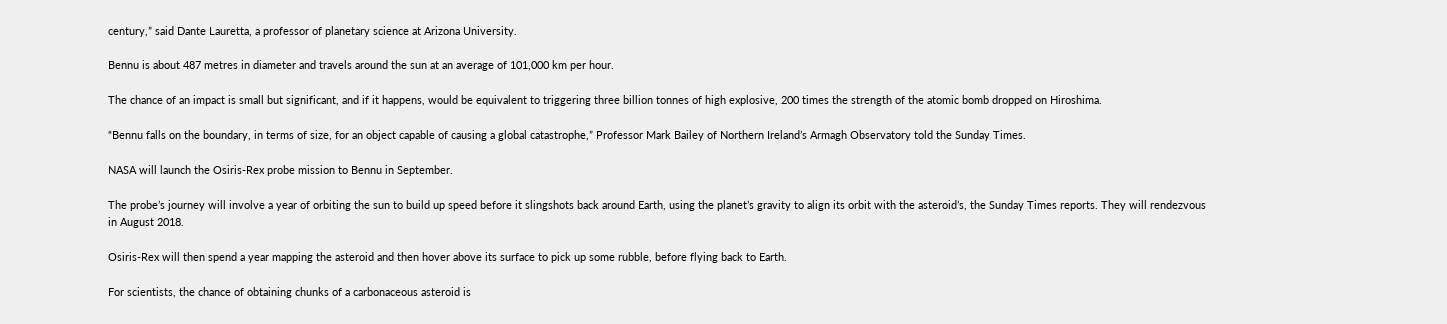century,” said Dante Lauretta, a professor of planetary science at Arizona University.

Bennu is about 487 metres in diameter and travels around the sun at an average of 101,000 km per hour.

The chance of an impact is small but significant, and if it happens, would be equivalent to triggering three billion tonnes of high explosive, 200 times the strength of the atomic bomb dropped on Hiroshima.

“Bennu falls on the boundary, in terms of size, for an object capable of causing a global catastrophe,” Professor Mark Bailey of Northern Ireland’s Armagh Observatory told the Sunday Times.

NASA will launch the Osiris-Rex probe mission to Bennu in September.

The probe’s journey will involve a year of orbiting the sun to build up speed before it slingshots back around Earth, using the planet’s gravity to align its orbit with the asteroid’s, the Sunday Times reports. They will rendezvous in August 2018.

Osiris-Rex will then spend a year mapping the asteroid and then hover above its surface to pick up some rubble, before flying back to Earth.

For scientists, the chance of obtaining chunks of a carbonaceous asteroid is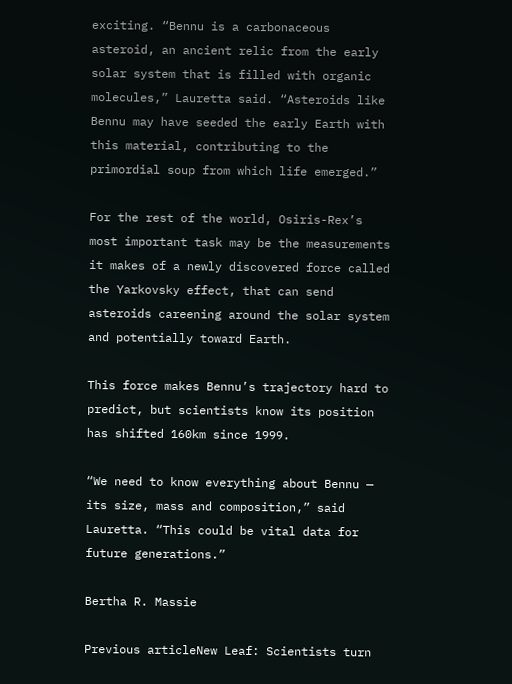exciting. “Bennu is a carbonaceous asteroid, an ancient relic from the early solar system that is filled with organic molecules,” Lauretta said. “Asteroids like Bennu may have seeded the early Earth with this material, contributing to the primordial soup from which life emerged.”

For the rest of the world, Osiris-Rex’s most important task may be the measurements it makes of a newly discovered force called the Yarkovsky effect, that can send asteroids careening around the solar system and potentially toward Earth.

This force makes Bennu’s trajectory hard to predict, but scientists know its position has shifted 160km since 1999.

“We need to know everything about Bennu — its size, mass and composition,” said Lauretta. “This could be vital data for future generations.”

Bertha R. Massie

Previous articleNew Leaf: Scientists turn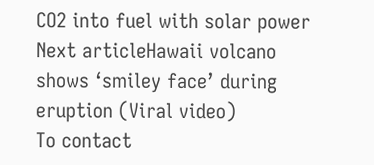CO2 into fuel with solar power
Next articleHawaii volcano shows ‘smiley face’ during eruption (Viral video)
To contact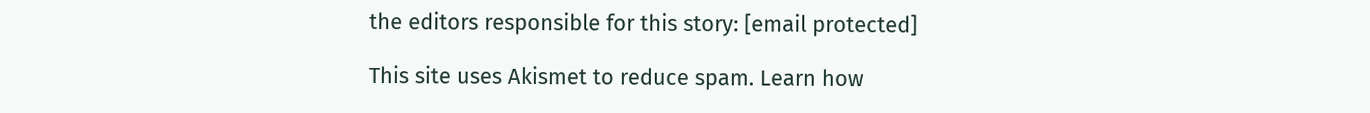the editors responsible for this story: [email protected]

This site uses Akismet to reduce spam. Learn how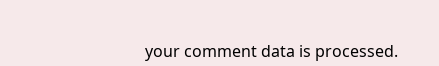your comment data is processed.